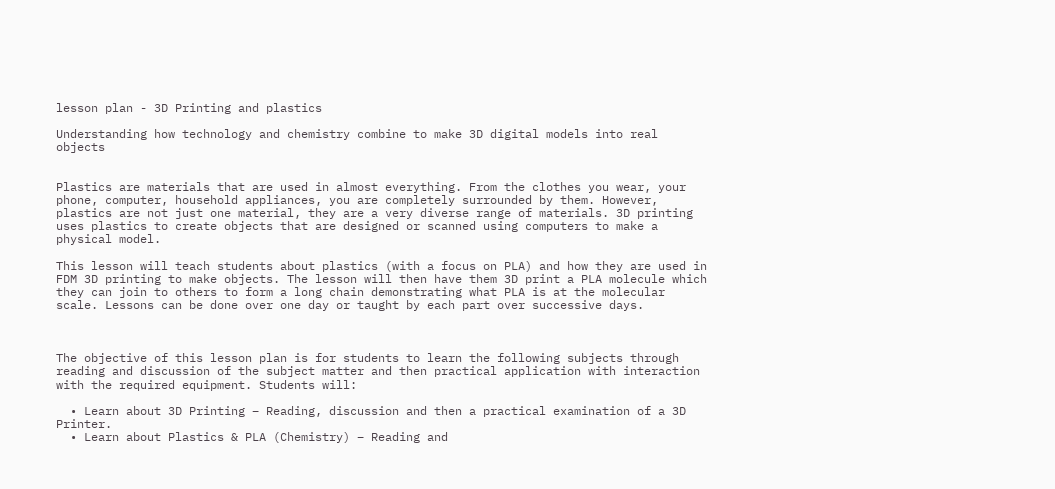lesson plan - 3D Printing and plastics

Understanding how technology and chemistry combine to make 3D digital models into real objects


Plastics are materials that are used in almost everything. From the clothes you wear, your phone, computer, household appliances, you are completely surrounded by them. However, plastics are not just one material, they are a very diverse range of materials. 3D printing uses plastics to create objects that are designed or scanned using computers to make a physical model.

This lesson will teach students about plastics (with a focus on PLA) and how they are used in FDM 3D printing to make objects. The lesson will then have them 3D print a PLA molecule which they can join to others to form a long chain demonstrating what PLA is at the molecular scale. Lessons can be done over one day or taught by each part over successive days.



The objective of this lesson plan is for students to learn the following subjects through reading and discussion of the subject matter and then practical application with interaction with the required equipment. Students will:

  • Learn about 3D Printing – Reading, discussion and then a practical examination of a 3D Printer.
  • Learn about Plastics & PLA (Chemistry) – Reading and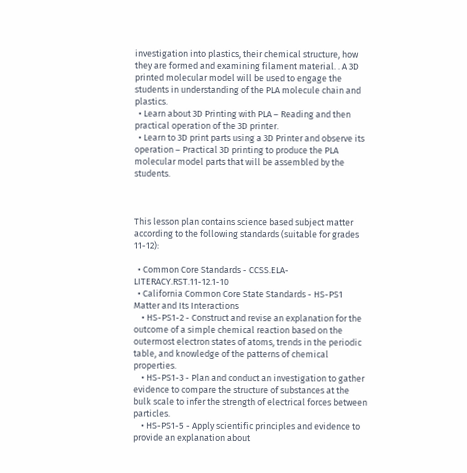investigation into plastics, their chemical structure, how they are formed and examining filament material. . A 3D printed molecular model will be used to engage the students in understanding of the PLA molecule chain and plastics.
  • Learn about 3D Printing with PLA – Reading and then practical operation of the 3D printer.
  • Learn to 3D print parts using a 3D Printer and observe its operation – Practical 3D printing to produce the PLA molecular model parts that will be assembled by the students.



This lesson plan contains science based subject matter according to the following standards (suitable for grades 11-12):

  • Common Core Standards - CCSS.ELA-LITERACY.RST.11-12.1-10
  • California Common Core State Standards - HS-PS1 Matter and Its Interactions
    • HS-PS1-2 - Construct and revise an explanation for the outcome of a simple chemical reaction based on the outermost electron states of atoms, trends in the periodic table, and knowledge of the patterns of chemical properties.
    • HS-PS1-3 - Plan and conduct an investigation to gather evidence to compare the structure of substances at the bulk scale to infer the strength of electrical forces between particles.
    • HS-PS1-5 - Apply scientific principles and evidence to provide an explanation about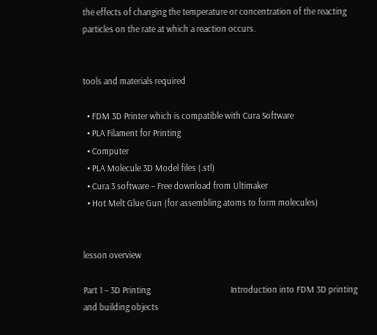the effects of changing the temperature or concentration of the reacting particles on the rate at which a reaction occurs.


tools and materials required

  • FDM 3D Printer which is compatible with Cura Software
  • PLA Filament for Printing
  • Computer
  • PLA Molecule 3D Model files (.stl)
  • Cura 3 software – Free download from Ultimaker
  • Hot Melt Glue Gun (for assembling atoms to form molecules)


lesson overview

Part 1 – 3D Printing                                        Introduction into FDM 3D printing and building objects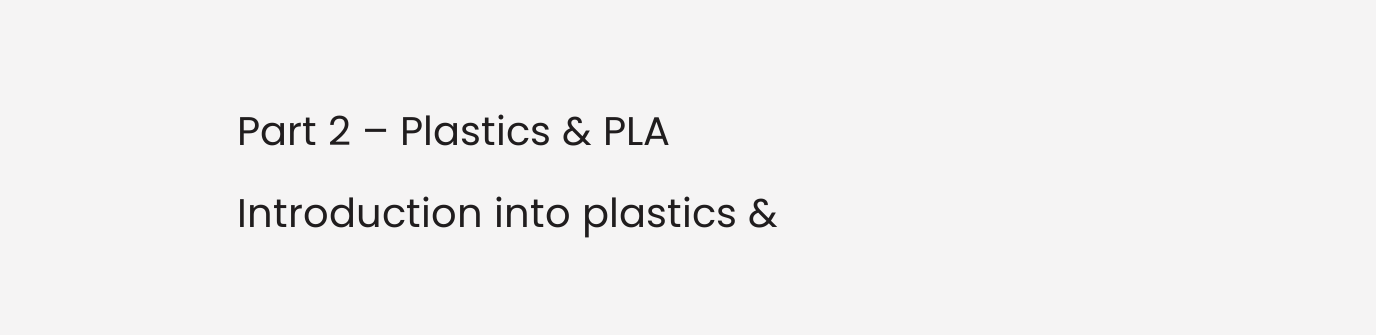Part 2 – Plastics & PLA                                   Introduction into plastics &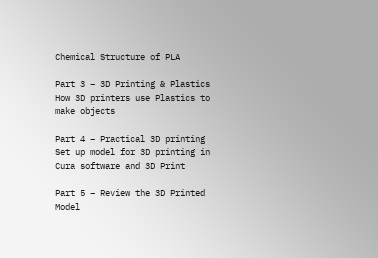Chemical Structure of PLA

Part 3 – 3D Printing & Plastics                      How 3D printers use Plastics to make objects

Part 4 – Practical 3D printing                        Set up model for 3D printing in Cura software and 3D Print

Part 5 – Review the 3D Printed Model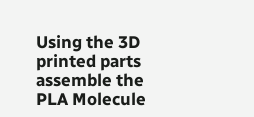Using the 3D printed parts assemble the PLA Molecule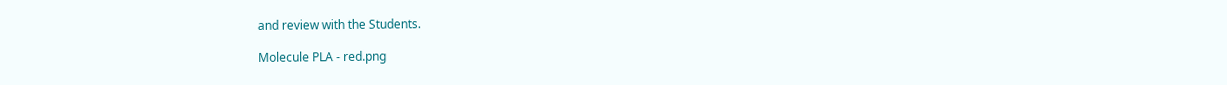and review with the Students.

Molecule PLA - red.png